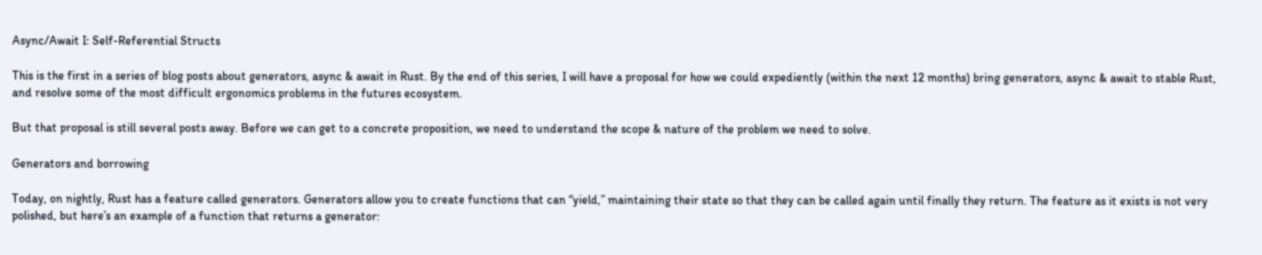Async/Await I: Self-Referential Structs

This is the first in a series of blog posts about generators, async & await in Rust. By the end of this series, I will have a proposal for how we could expediently (within the next 12 months) bring generators, async & await to stable Rust, and resolve some of the most difficult ergonomics problems in the futures ecosystem.

But that proposal is still several posts away. Before we can get to a concrete proposition, we need to understand the scope & nature of the problem we need to solve.

Generators and borrowing

Today, on nightly, Rust has a feature called generators. Generators allow you to create functions that can “yield,” maintaining their state so that they can be called again until finally they return. The feature as it exists is not very polished, but here’s an example of a function that returns a generator: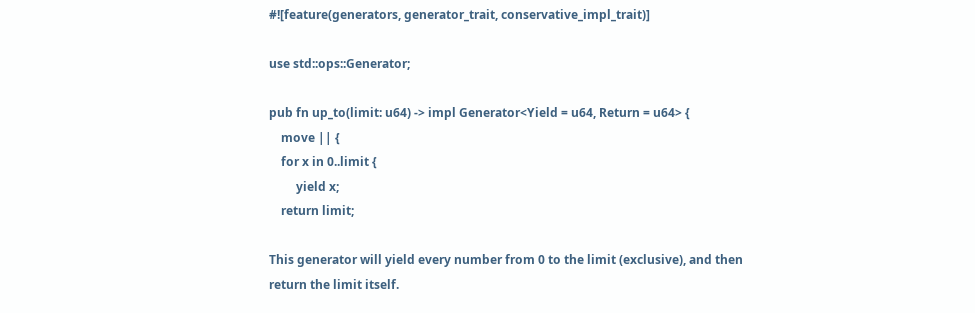#![feature(generators, generator_trait, conservative_impl_trait)]

use std::ops::Generator;

pub fn up_to(limit: u64) -> impl Generator<Yield = u64, Return = u64> {
    move || {
    for x in 0..limit {
         yield x;
    return limit;

This generator will yield every number from 0 to the limit (exclusive), and then return the limit itself.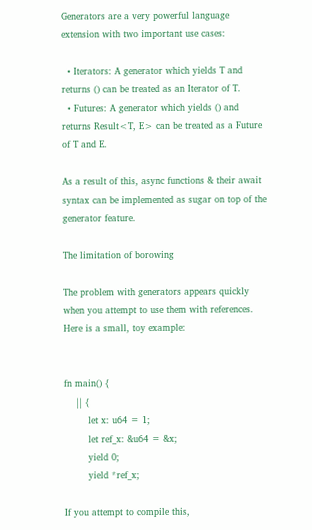Generators are a very powerful language extension with two important use cases:

  • Iterators: A generator which yields T and returns () can be treated as an Iterator of T.
  • Futures: A generator which yields () and returns Result<T, E> can be treated as a Future of T and E.

As a result of this, async functions & their await syntax can be implemented as sugar on top of the generator feature.

The limitation of borowing

The problem with generators appears quickly when you attempt to use them with references. Here is a small, toy example:


fn main() {
    || {
        let x: u64 = 1;
        let ref_x: &u64 = &x;
        yield 0;
        yield *ref_x;

If you attempt to compile this,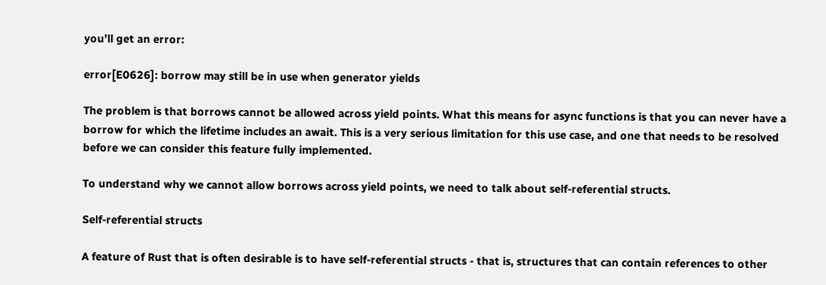you’ll get an error:

error[E0626]: borrow may still be in use when generator yields

The problem is that borrows cannot be allowed across yield points. What this means for async functions is that you can never have a borrow for which the lifetime includes an await. This is a very serious limitation for this use case, and one that needs to be resolved before we can consider this feature fully implemented.

To understand why we cannot allow borrows across yield points, we need to talk about self-referential structs.

Self-referential structs

A feature of Rust that is often desirable is to have self-referential structs - that is, structures that can contain references to other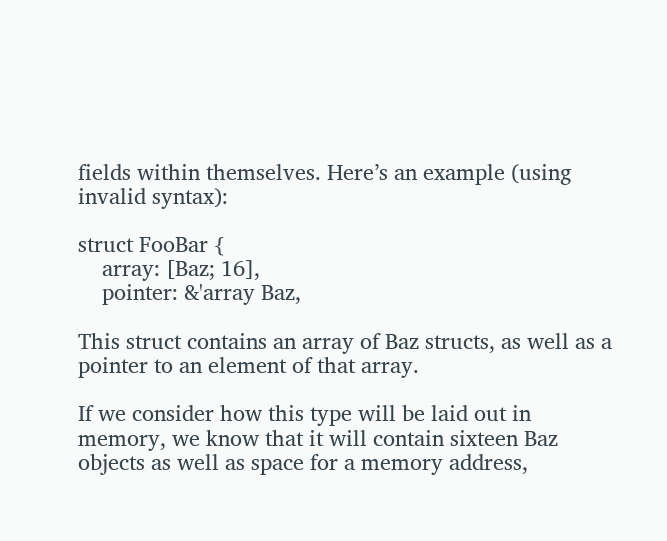fields within themselves. Here’s an example (using invalid syntax):

struct FooBar {
    array: [Baz; 16],
    pointer: &'array Baz,

This struct contains an array of Baz structs, as well as a pointer to an element of that array.

If we consider how this type will be laid out in memory, we know that it will contain sixteen Baz objects as well as space for a memory address,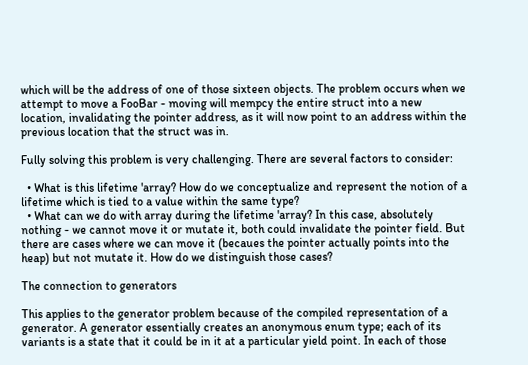which will be the address of one of those sixteen objects. The problem occurs when we attempt to move a FooBar - moving will mempcy the entire struct into a new location, invalidating the pointer address, as it will now point to an address within the previous location that the struct was in.

Fully solving this problem is very challenging. There are several factors to consider:

  • What is this lifetime 'array? How do we conceptualize and represent the notion of a lifetime which is tied to a value within the same type?
  • What can we do with array during the lifetime 'array? In this case, absolutely nothing - we cannot move it or mutate it, both could invalidate the pointer field. But there are cases where we can move it (becaues the pointer actually points into the heap) but not mutate it. How do we distinguish those cases?

The connection to generators

This applies to the generator problem because of the compiled representation of a generator. A generator essentially creates an anonymous enum type; each of its variants is a state that it could be in it at a particular yield point. In each of those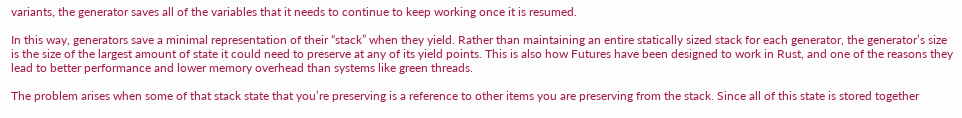variants, the generator saves all of the variables that it needs to continue to keep working once it is resumed.

In this way, generators save a minimal representation of their “stack” when they yield. Rather than maintaining an entire statically sized stack for each generator, the generator’s size is the size of the largest amount of state it could need to preserve at any of its yield points. This is also how Futures have been designed to work in Rust, and one of the reasons they lead to better performance and lower memory overhead than systems like green threads.

The problem arises when some of that stack state that you’re preserving is a reference to other items you are preserving from the stack. Since all of this state is stored together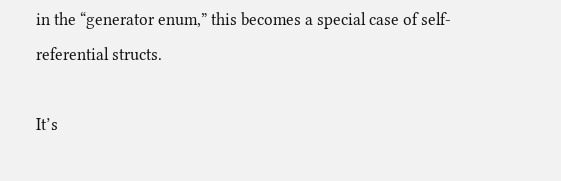in the “generator enum,” this becomes a special case of self-referential structs.

It’s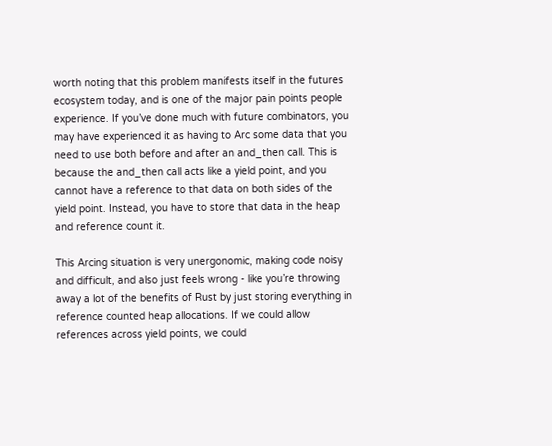worth noting that this problem manifests itself in the futures ecosystem today, and is one of the major pain points people experience. If you’ve done much with future combinators, you may have experienced it as having to Arc some data that you need to use both before and after an and_then call. This is because the and_then call acts like a yield point, and you cannot have a reference to that data on both sides of the yield point. Instead, you have to store that data in the heap and reference count it.

This Arcing situation is very unergonomic, making code noisy and difficult, and also just feels wrong - like you’re throwing away a lot of the benefits of Rust by just storing everything in reference counted heap allocations. If we could allow references across yield points, we could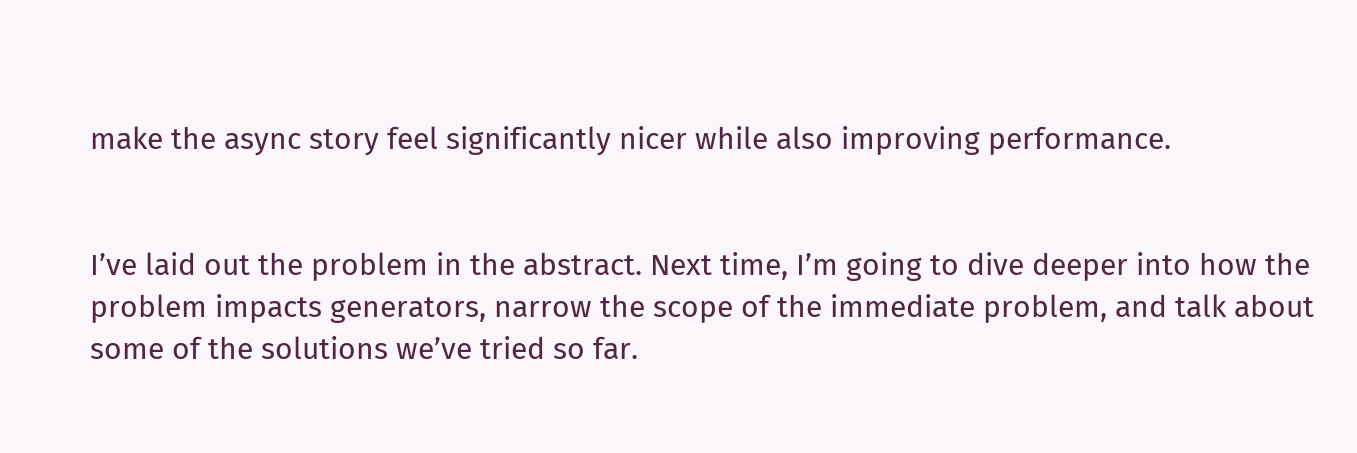make the async story feel significantly nicer while also improving performance.


I’ve laid out the problem in the abstract. Next time, I’m going to dive deeper into how the problem impacts generators, narrow the scope of the immediate problem, and talk about some of the solutions we’ve tried so far.